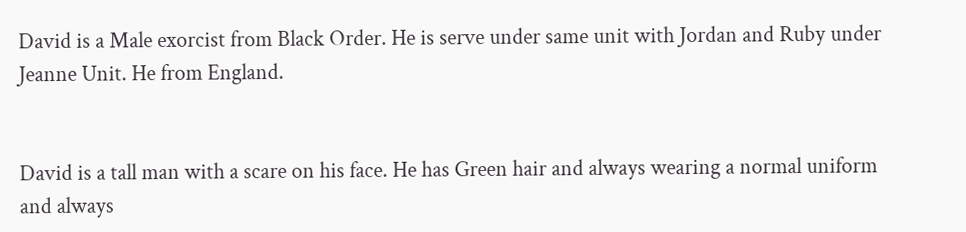David is a Male exorcist from Black Order. He is serve under same unit with Jordan and Ruby under Jeanne Unit. He from England.


David is a tall man with a scare on his face. He has Green hair and always wearing a normal uniform and always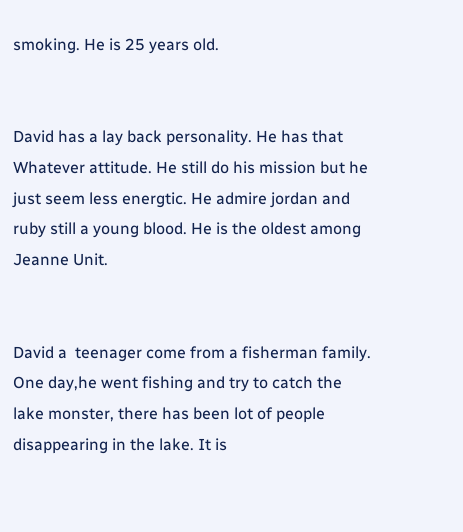smoking. He is 25 years old.


David has a lay back personality. He has that Whatever attitude. He still do his mission but he just seem less energtic. He admire jordan and ruby still a young blood. He is the oldest among Jeanne Unit.


David a  teenager come from a fisherman family. One day,he went fishing and try to catch the lake monster, there has been lot of people disappearing in the lake. It is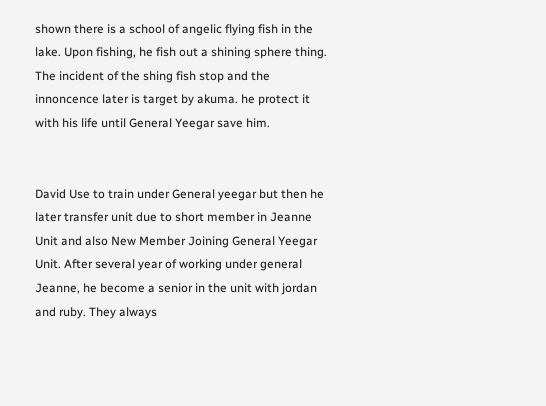shown there is a school of angelic flying fish in the lake. Upon fishing, he fish out a shining sphere thing. The incident of the shing fish stop and the innoncence later is target by akuma. he protect it with his life until General Yeegar save him.


David Use to train under General yeegar but then he later transfer unit due to short member in Jeanne Unit and also New Member Joining General Yeegar Unit. After several year of working under general Jeanne, he become a senior in the unit with jordan and ruby. They always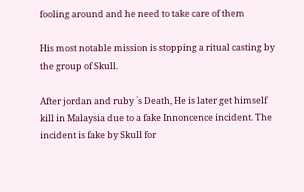fooling around and he need to take care of them

His most notable mission is stopping a ritual casting by the group of Skull.

After jordan and ruby `s Death, He is later get himself kill in Malaysia due to a fake Innoncence incident. The incident is fake by Skull for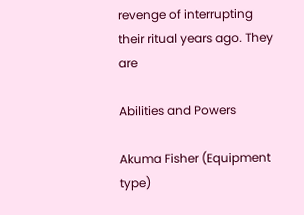revenge of interrupting their ritual years ago. They are

Abilities and Powers

Akuma Fisher (Equipment type)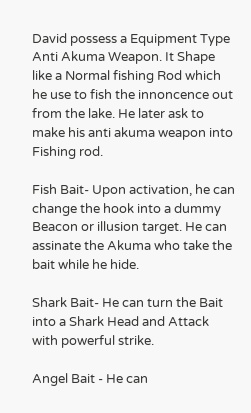David possess a Equipment Type Anti Akuma Weapon. It Shape like a Normal fishing Rod which he use to fish the innoncence out from the lake. He later ask to make his anti akuma weapon into Fishing rod.

Fish Bait- Upon activation, he can change the hook into a dummy Beacon or illusion target. He can assinate the Akuma who take the bait while he hide.

Shark Bait- He can turn the Bait into a Shark Head and Attack with powerful strike.

Angel Bait - He can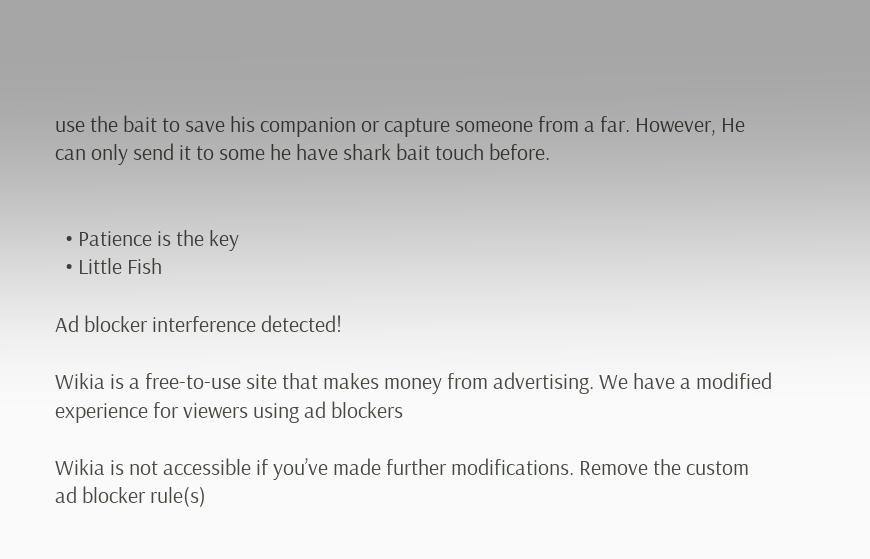use the bait to save his companion or capture someone from a far. However, He can only send it to some he have shark bait touch before.


  • Patience is the key
  • Little Fish

Ad blocker interference detected!

Wikia is a free-to-use site that makes money from advertising. We have a modified experience for viewers using ad blockers

Wikia is not accessible if you’ve made further modifications. Remove the custom ad blocker rule(s)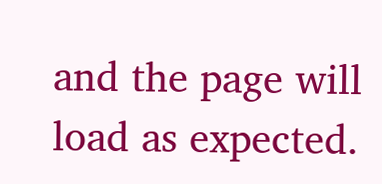and the page will load as expected.